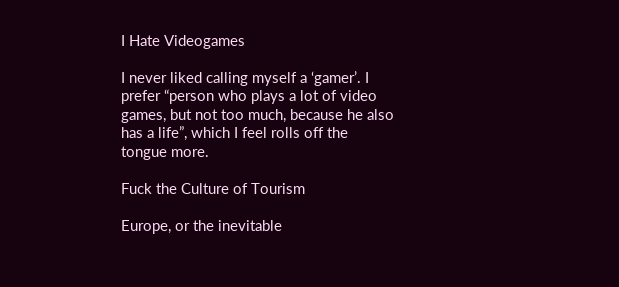I Hate Videogames

I never liked calling myself a ‘gamer’. I prefer “person who plays a lot of video games, but not too much, because he also has a life”, which I feel rolls off the tongue more.

Fuck the Culture of Tourism

Europe, or the inevitable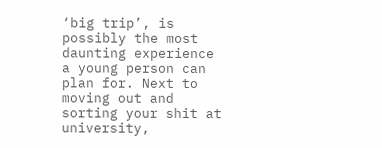‘big trip’, is possibly the most daunting experience a young person can plan for. Next to moving out and sorting your shit at university,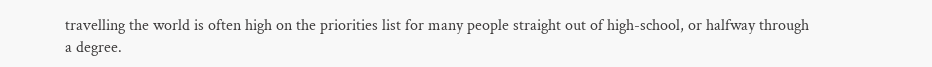travelling the world is often high on the priorities list for many people straight out of high-school, or halfway through a degree.